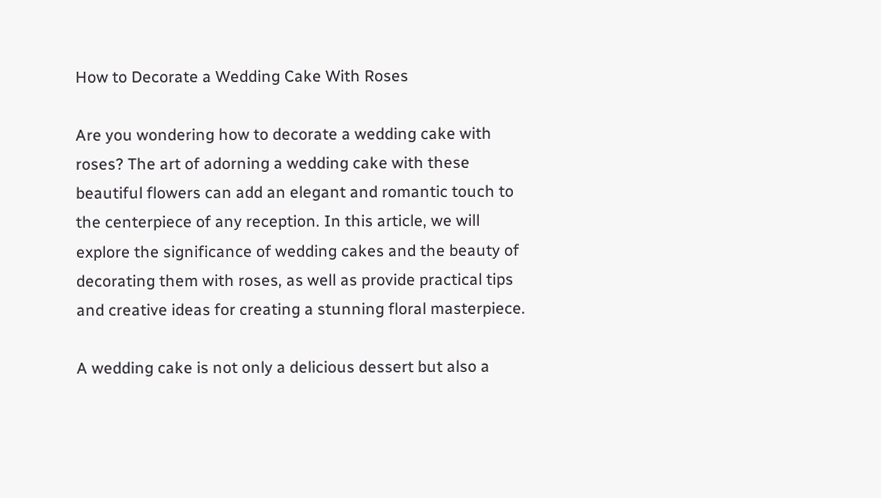How to Decorate a Wedding Cake With Roses

Are you wondering how to decorate a wedding cake with roses? The art of adorning a wedding cake with these beautiful flowers can add an elegant and romantic touch to the centerpiece of any reception. In this article, we will explore the significance of wedding cakes and the beauty of decorating them with roses, as well as provide practical tips and creative ideas for creating a stunning floral masterpiece.

A wedding cake is not only a delicious dessert but also a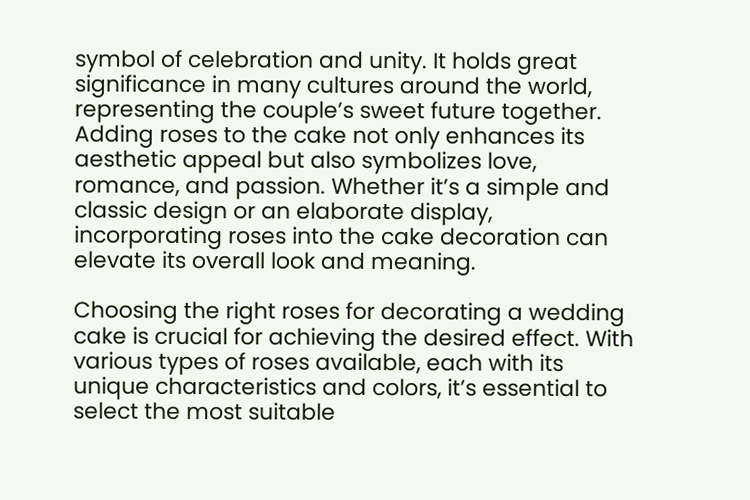symbol of celebration and unity. It holds great significance in many cultures around the world, representing the couple’s sweet future together. Adding roses to the cake not only enhances its aesthetic appeal but also symbolizes love, romance, and passion. Whether it’s a simple and classic design or an elaborate display, incorporating roses into the cake decoration can elevate its overall look and meaning.

Choosing the right roses for decorating a wedding cake is crucial for achieving the desired effect. With various types of roses available, each with its unique characteristics and colors, it’s essential to select the most suitable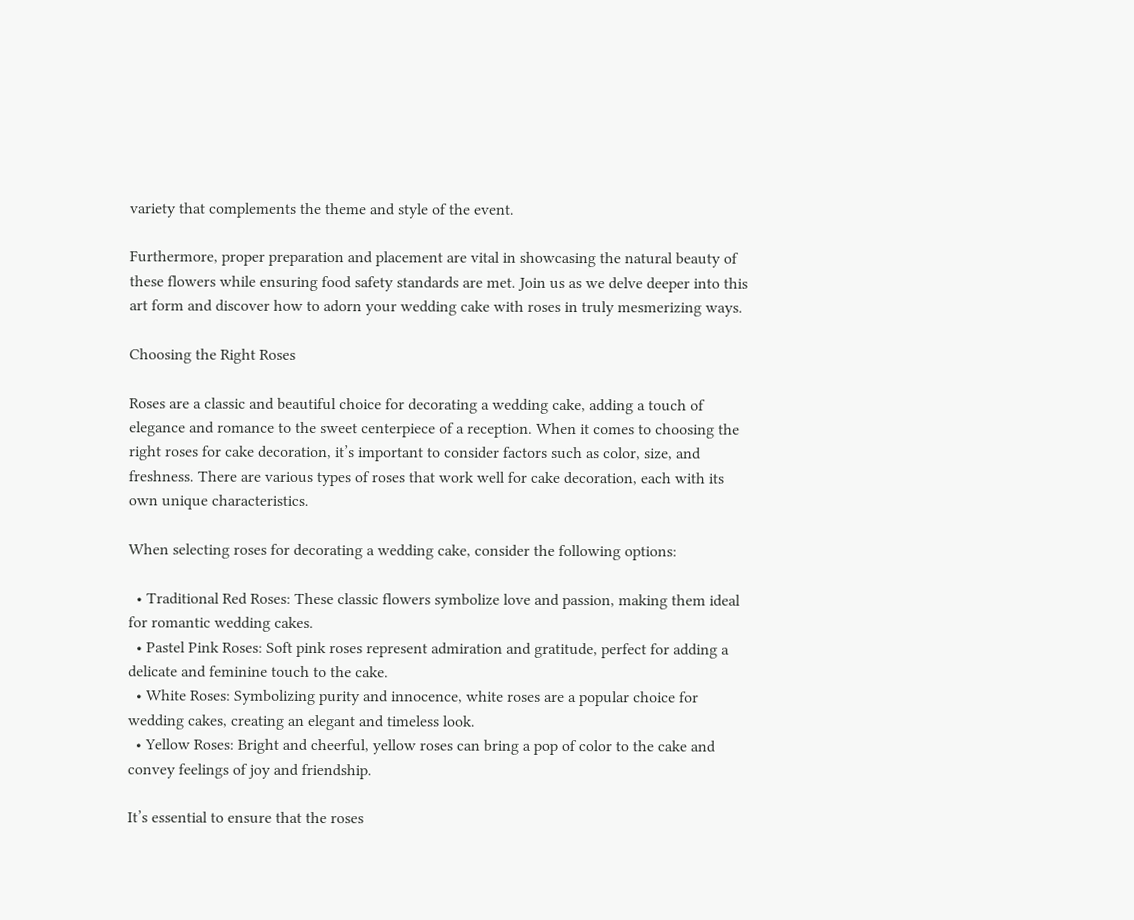variety that complements the theme and style of the event.

Furthermore, proper preparation and placement are vital in showcasing the natural beauty of these flowers while ensuring food safety standards are met. Join us as we delve deeper into this art form and discover how to adorn your wedding cake with roses in truly mesmerizing ways.

Choosing the Right Roses

Roses are a classic and beautiful choice for decorating a wedding cake, adding a touch of elegance and romance to the sweet centerpiece of a reception. When it comes to choosing the right roses for cake decoration, it’s important to consider factors such as color, size, and freshness. There are various types of roses that work well for cake decoration, each with its own unique characteristics.

When selecting roses for decorating a wedding cake, consider the following options:

  • Traditional Red Roses: These classic flowers symbolize love and passion, making them ideal for romantic wedding cakes.
  • Pastel Pink Roses: Soft pink roses represent admiration and gratitude, perfect for adding a delicate and feminine touch to the cake.
  • White Roses: Symbolizing purity and innocence, white roses are a popular choice for wedding cakes, creating an elegant and timeless look.
  • Yellow Roses: Bright and cheerful, yellow roses can bring a pop of color to the cake and convey feelings of joy and friendship.

It’s essential to ensure that the roses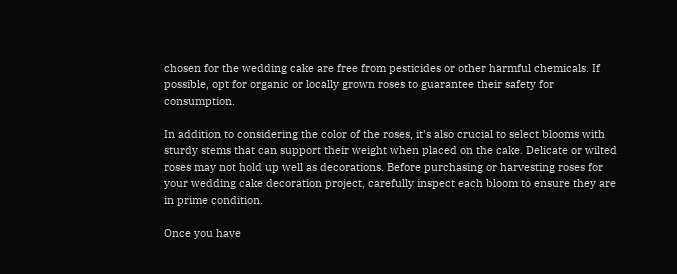chosen for the wedding cake are free from pesticides or other harmful chemicals. If possible, opt for organic or locally grown roses to guarantee their safety for consumption.

In addition to considering the color of the roses, it’s also crucial to select blooms with sturdy stems that can support their weight when placed on the cake. Delicate or wilted roses may not hold up well as decorations. Before purchasing or harvesting roses for your wedding cake decoration project, carefully inspect each bloom to ensure they are in prime condition.

Once you have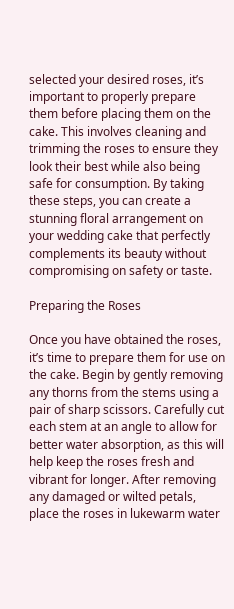selected your desired roses, it’s important to properly prepare them before placing them on the cake. This involves cleaning and trimming the roses to ensure they look their best while also being safe for consumption. By taking these steps, you can create a stunning floral arrangement on your wedding cake that perfectly complements its beauty without compromising on safety or taste.

Preparing the Roses

Once you have obtained the roses, it’s time to prepare them for use on the cake. Begin by gently removing any thorns from the stems using a pair of sharp scissors. Carefully cut each stem at an angle to allow for better water absorption, as this will help keep the roses fresh and vibrant for longer. After removing any damaged or wilted petals, place the roses in lukewarm water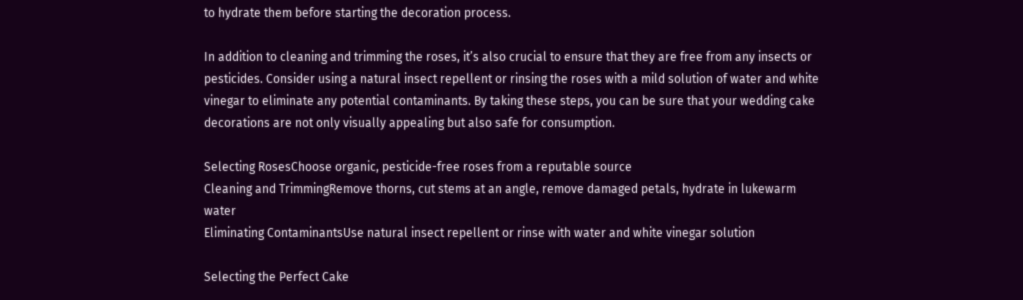to hydrate them before starting the decoration process.

In addition to cleaning and trimming the roses, it’s also crucial to ensure that they are free from any insects or pesticides. Consider using a natural insect repellent or rinsing the roses with a mild solution of water and white vinegar to eliminate any potential contaminants. By taking these steps, you can be sure that your wedding cake decorations are not only visually appealing but also safe for consumption.

Selecting RosesChoose organic, pesticide-free roses from a reputable source
Cleaning and TrimmingRemove thorns, cut stems at an angle, remove damaged petals, hydrate in lukewarm water
Eliminating ContaminantsUse natural insect repellent or rinse with water and white vinegar solution

Selecting the Perfect Cake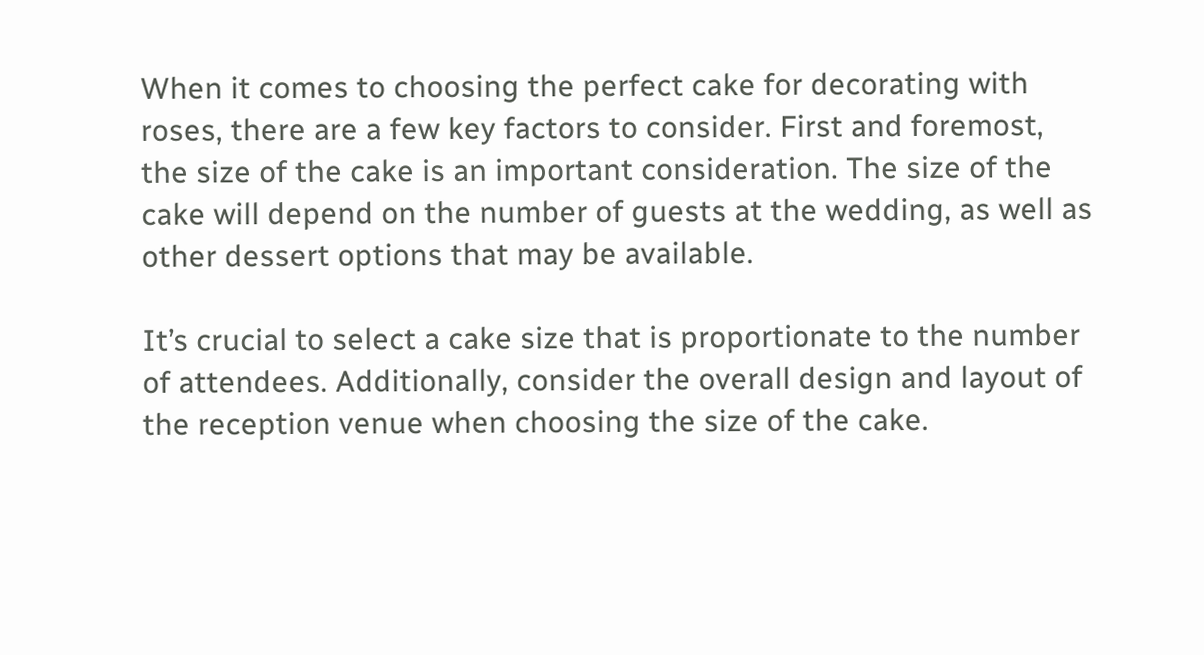When it comes to choosing the perfect cake for decorating with roses, there are a few key factors to consider. First and foremost, the size of the cake is an important consideration. The size of the cake will depend on the number of guests at the wedding, as well as other dessert options that may be available.

It’s crucial to select a cake size that is proportionate to the number of attendees. Additionally, consider the overall design and layout of the reception venue when choosing the size of the cake.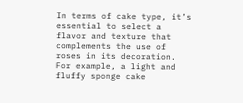In terms of cake type, it’s essential to select a flavor and texture that complements the use of roses in its decoration. For example, a light and fluffy sponge cake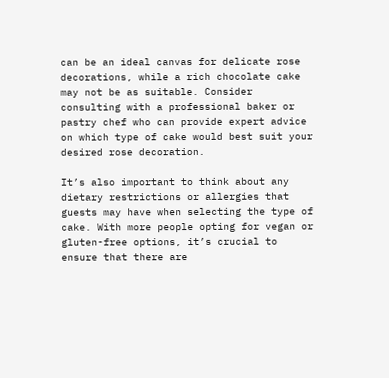can be an ideal canvas for delicate rose decorations, while a rich chocolate cake may not be as suitable. Consider consulting with a professional baker or pastry chef who can provide expert advice on which type of cake would best suit your desired rose decoration.

It’s also important to think about any dietary restrictions or allergies that guests may have when selecting the type of cake. With more people opting for vegan or gluten-free options, it’s crucial to ensure that there are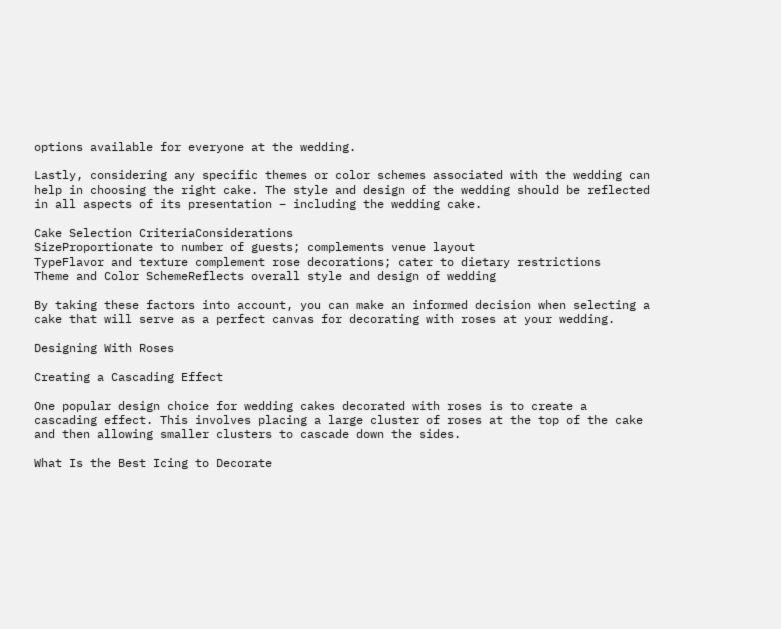options available for everyone at the wedding.

Lastly, considering any specific themes or color schemes associated with the wedding can help in choosing the right cake. The style and design of the wedding should be reflected in all aspects of its presentation – including the wedding cake.

Cake Selection CriteriaConsiderations
SizeProportionate to number of guests; complements venue layout
TypeFlavor and texture complement rose decorations; cater to dietary restrictions
Theme and Color SchemeReflects overall style and design of wedding

By taking these factors into account, you can make an informed decision when selecting a cake that will serve as a perfect canvas for decorating with roses at your wedding.

Designing With Roses

Creating a Cascading Effect

One popular design choice for wedding cakes decorated with roses is to create a cascading effect. This involves placing a large cluster of roses at the top of the cake and then allowing smaller clusters to cascade down the sides.

What Is the Best Icing to Decorate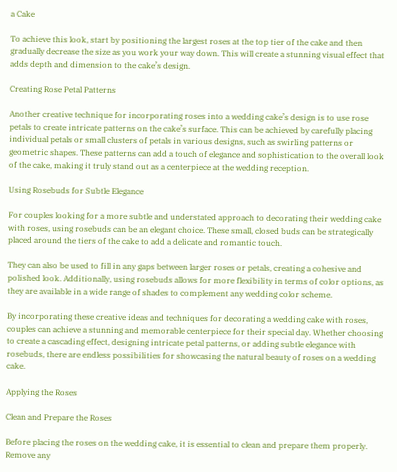a Cake

To achieve this look, start by positioning the largest roses at the top tier of the cake and then gradually decrease the size as you work your way down. This will create a stunning visual effect that adds depth and dimension to the cake’s design.

Creating Rose Petal Patterns

Another creative technique for incorporating roses into a wedding cake’s design is to use rose petals to create intricate patterns on the cake’s surface. This can be achieved by carefully placing individual petals or small clusters of petals in various designs, such as swirling patterns or geometric shapes. These patterns can add a touch of elegance and sophistication to the overall look of the cake, making it truly stand out as a centerpiece at the wedding reception.

Using Rosebuds for Subtle Elegance

For couples looking for a more subtle and understated approach to decorating their wedding cake with roses, using rosebuds can be an elegant choice. These small, closed buds can be strategically placed around the tiers of the cake to add a delicate and romantic touch.

They can also be used to fill in any gaps between larger roses or petals, creating a cohesive and polished look. Additionally, using rosebuds allows for more flexibility in terms of color options, as they are available in a wide range of shades to complement any wedding color scheme.

By incorporating these creative ideas and techniques for decorating a wedding cake with roses, couples can achieve a stunning and memorable centerpiece for their special day. Whether choosing to create a cascading effect, designing intricate petal patterns, or adding subtle elegance with rosebuds, there are endless possibilities for showcasing the natural beauty of roses on a wedding cake.

Applying the Roses

Clean and Prepare the Roses

Before placing the roses on the wedding cake, it is essential to clean and prepare them properly. Remove any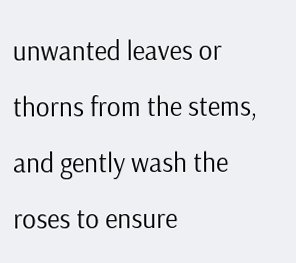unwanted leaves or thorns from the stems, and gently wash the roses to ensure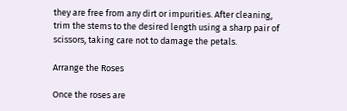they are free from any dirt or impurities. After cleaning, trim the stems to the desired length using a sharp pair of scissors, taking care not to damage the petals.

Arrange the Roses

Once the roses are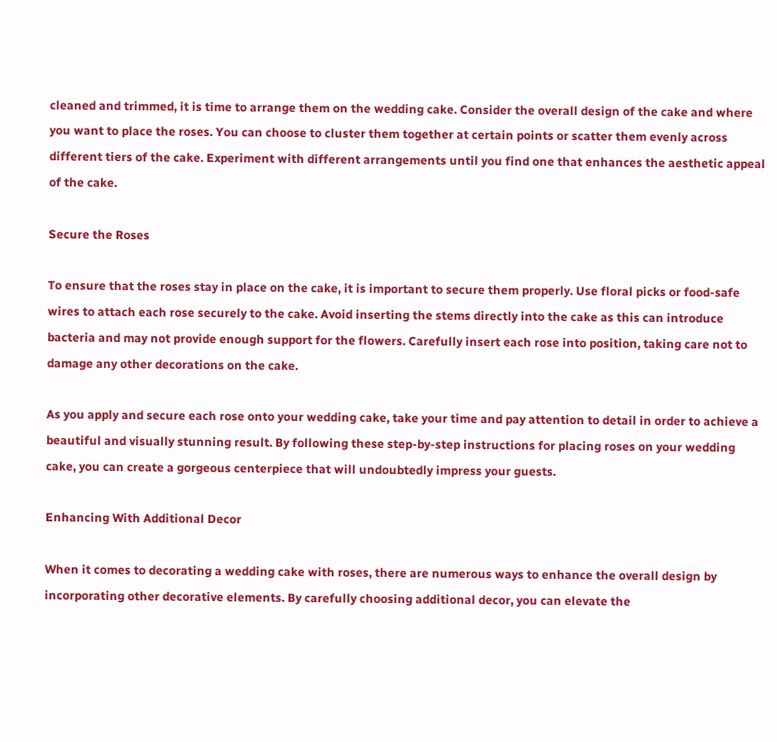cleaned and trimmed, it is time to arrange them on the wedding cake. Consider the overall design of the cake and where you want to place the roses. You can choose to cluster them together at certain points or scatter them evenly across different tiers of the cake. Experiment with different arrangements until you find one that enhances the aesthetic appeal of the cake.

Secure the Roses

To ensure that the roses stay in place on the cake, it is important to secure them properly. Use floral picks or food-safe wires to attach each rose securely to the cake. Avoid inserting the stems directly into the cake as this can introduce bacteria and may not provide enough support for the flowers. Carefully insert each rose into position, taking care not to damage any other decorations on the cake.

As you apply and secure each rose onto your wedding cake, take your time and pay attention to detail in order to achieve a beautiful and visually stunning result. By following these step-by-step instructions for placing roses on your wedding cake, you can create a gorgeous centerpiece that will undoubtedly impress your guests.

Enhancing With Additional Decor

When it comes to decorating a wedding cake with roses, there are numerous ways to enhance the overall design by incorporating other decorative elements. By carefully choosing additional decor, you can elevate the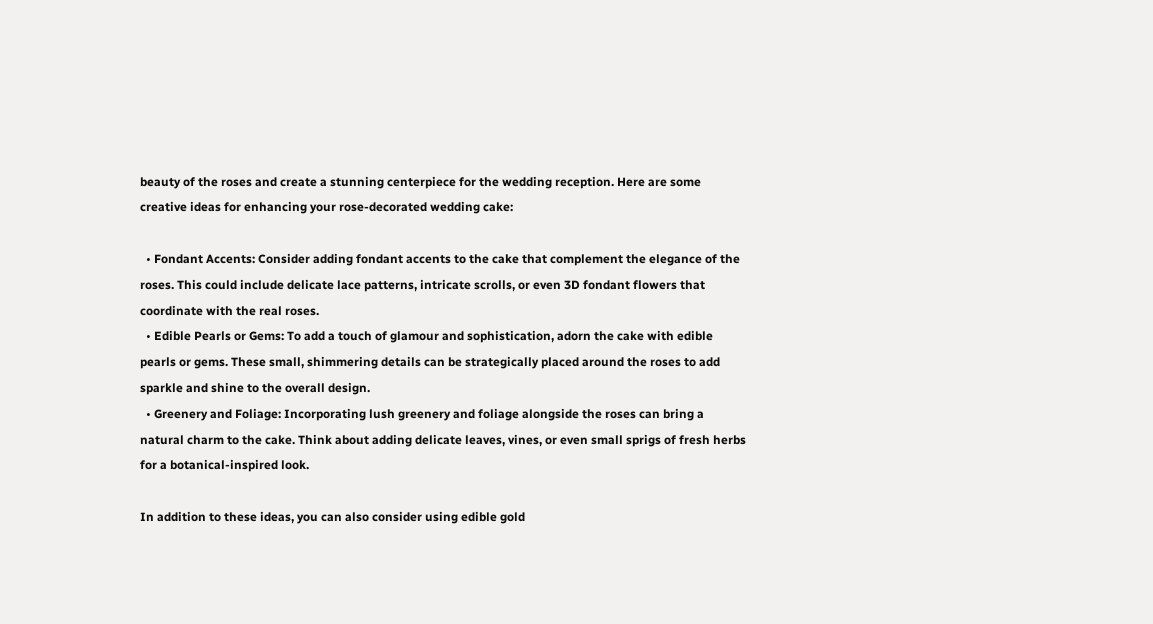beauty of the roses and create a stunning centerpiece for the wedding reception. Here are some creative ideas for enhancing your rose-decorated wedding cake:

  • Fondant Accents: Consider adding fondant accents to the cake that complement the elegance of the roses. This could include delicate lace patterns, intricate scrolls, or even 3D fondant flowers that coordinate with the real roses.
  • Edible Pearls or Gems: To add a touch of glamour and sophistication, adorn the cake with edible pearls or gems. These small, shimmering details can be strategically placed around the roses to add sparkle and shine to the overall design.
  • Greenery and Foliage: Incorporating lush greenery and foliage alongside the roses can bring a natural charm to the cake. Think about adding delicate leaves, vines, or even small sprigs of fresh herbs for a botanical-inspired look.

In addition to these ideas, you can also consider using edible gold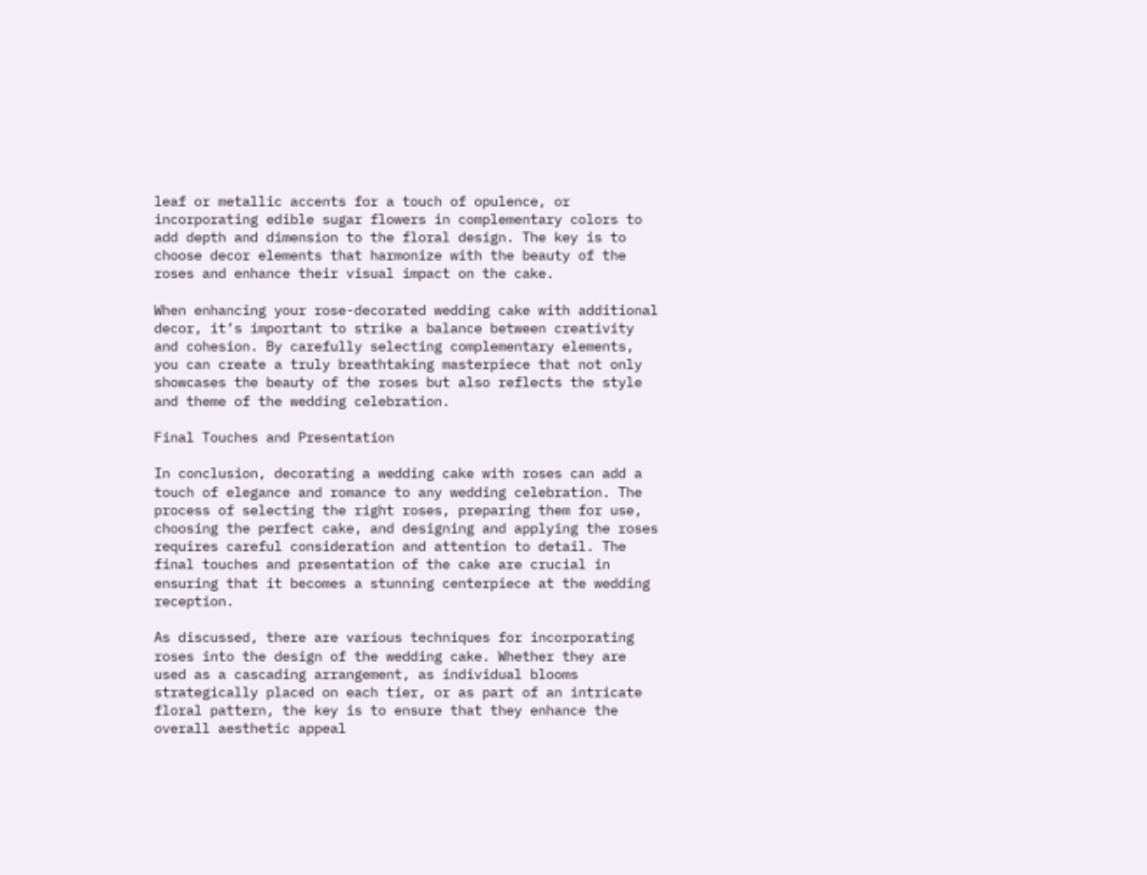leaf or metallic accents for a touch of opulence, or incorporating edible sugar flowers in complementary colors to add depth and dimension to the floral design. The key is to choose decor elements that harmonize with the beauty of the roses and enhance their visual impact on the cake.

When enhancing your rose-decorated wedding cake with additional decor, it’s important to strike a balance between creativity and cohesion. By carefully selecting complementary elements, you can create a truly breathtaking masterpiece that not only showcases the beauty of the roses but also reflects the style and theme of the wedding celebration.

Final Touches and Presentation

In conclusion, decorating a wedding cake with roses can add a touch of elegance and romance to any wedding celebration. The process of selecting the right roses, preparing them for use, choosing the perfect cake, and designing and applying the roses requires careful consideration and attention to detail. The final touches and presentation of the cake are crucial in ensuring that it becomes a stunning centerpiece at the wedding reception.

As discussed, there are various techniques for incorporating roses into the design of the wedding cake. Whether they are used as a cascading arrangement, as individual blooms strategically placed on each tier, or as part of an intricate floral pattern, the key is to ensure that they enhance the overall aesthetic appeal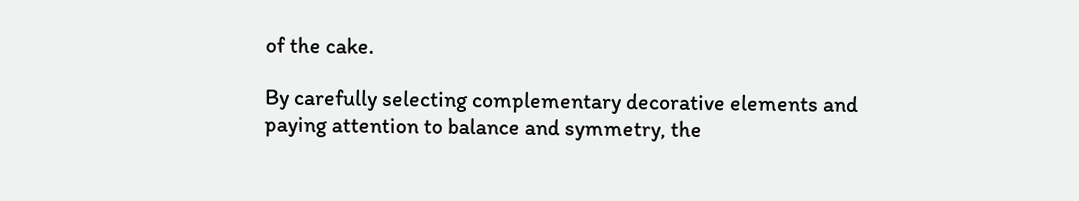of the cake.

By carefully selecting complementary decorative elements and paying attention to balance and symmetry, the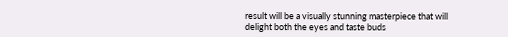result will be a visually stunning masterpiece that will delight both the eyes and taste buds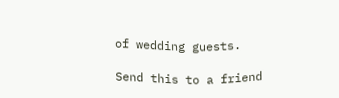of wedding guests.

Send this to a friend